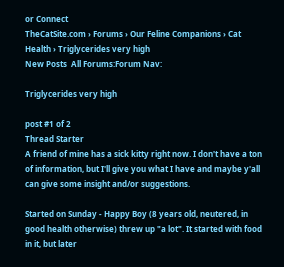or Connect
TheCatSite.com › Forums › Our Feline Companions › Cat Health › Triglycerides very high
New Posts  All Forums:Forum Nav:

Triglycerides very high

post #1 of 2
Thread Starter
A friend of mine has a sick kitty right now. I don't have a ton of information, but I'll give you what I have and maybe y'all can give some insight and/or suggestions.

Started on Sunday - Happy Boy (8 years old, neutered, in good health otherwise) threw up "a lot". It started with food in it, but later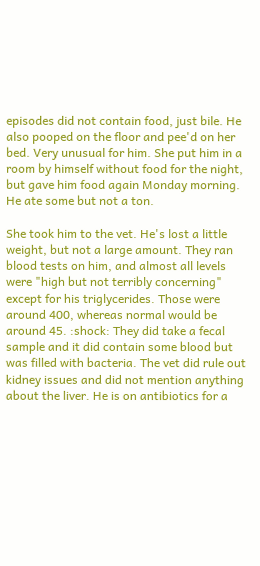episodes did not contain food, just bile. He also pooped on the floor and pee'd on her bed. Very unusual for him. She put him in a room by himself without food for the night, but gave him food again Monday morning. He ate some but not a ton.

She took him to the vet. He's lost a little weight, but not a large amount. They ran blood tests on him, and almost all levels were "high but not terribly concerning" except for his triglycerides. Those were around 400, whereas normal would be around 45. :shock: They did take a fecal sample and it did contain some blood but was filled with bacteria. The vet did rule out kidney issues and did not mention anything about the liver. He is on antibiotics for a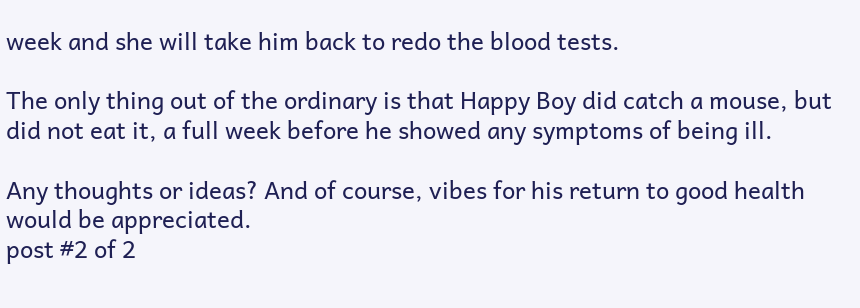week and she will take him back to redo the blood tests.

The only thing out of the ordinary is that Happy Boy did catch a mouse, but did not eat it, a full week before he showed any symptoms of being ill.

Any thoughts or ideas? And of course, vibes for his return to good health would be appreciated.
post #2 of 2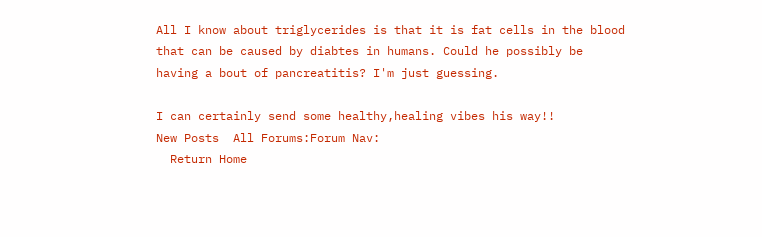All I know about triglycerides is that it is fat cells in the blood that can be caused by diabtes in humans. Could he possibly be having a bout of pancreatitis? I'm just guessing.

I can certainly send some healthy,healing vibes his way!!
New Posts  All Forums:Forum Nav:
  Return Home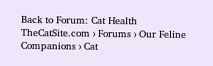Back to Forum: Cat Health
TheCatSite.com › Forums › Our Feline Companions › Cat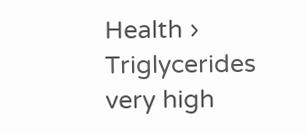Health › Triglycerides very high